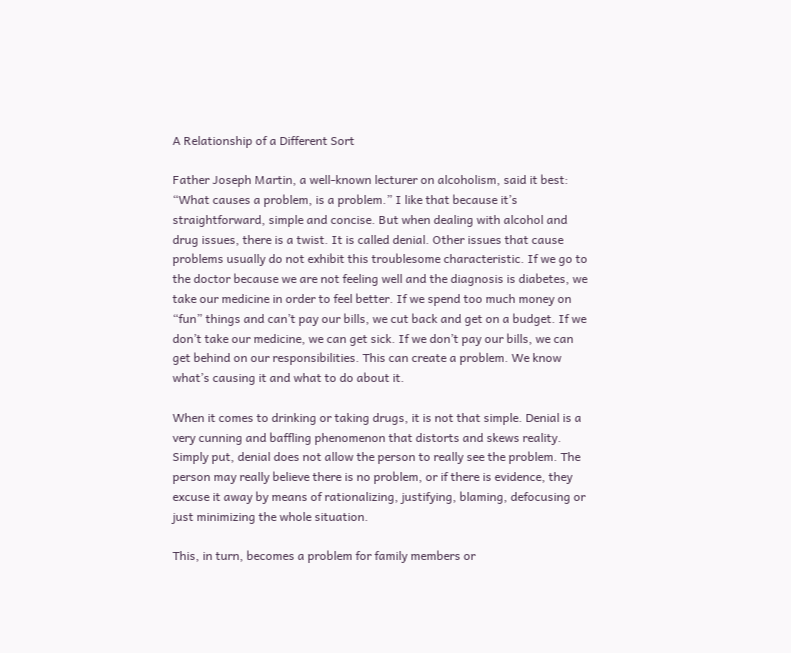A Relationship of a Different Sort

Father Joseph Martin, a well-known lecturer on alcoholism, said it best: “What causes a problem, is a problem.” I like that because it’s straightforward, simple and concise. But when dealing with alcohol and drug issues, there is a twist. It is called denial. Other issues that cause problems usually do not exhibit this troublesome characteristic. If we go to the doctor because we are not feeling well and the diagnosis is diabetes, we take our medicine in order to feel better. If we spend too much money on “fun” things and can’t pay our bills, we cut back and get on a budget. If we don’t take our medicine, we can get sick. If we don’t pay our bills, we can get behind on our responsibilities. This can create a problem. We know what’s causing it and what to do about it.

When it comes to drinking or taking drugs, it is not that simple. Denial is a very cunning and baffling phenomenon that distorts and skews reality. Simply put, denial does not allow the person to really see the problem. The person may really believe there is no problem, or if there is evidence, they excuse it away by means of rationalizing, justifying, blaming, defocusing or just minimizing the whole situation.

This, in turn, becomes a problem for family members or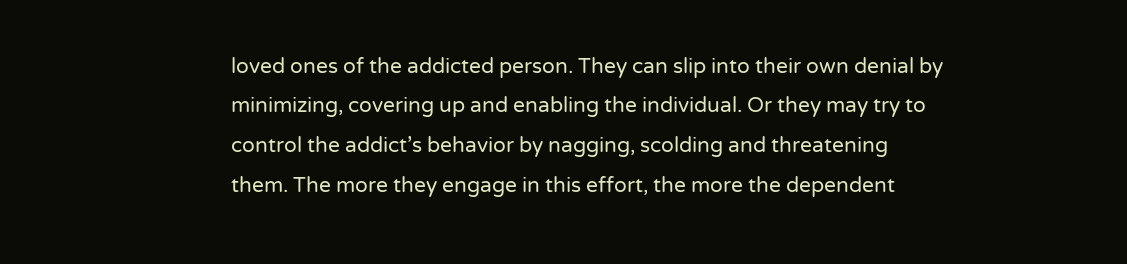loved ones of the addicted person. They can slip into their own denial by minimizing, covering up and enabling the individual. Or they may try to control the addict’s behavior by nagging, scolding and threatening them. The more they engage in this effort, the more the dependent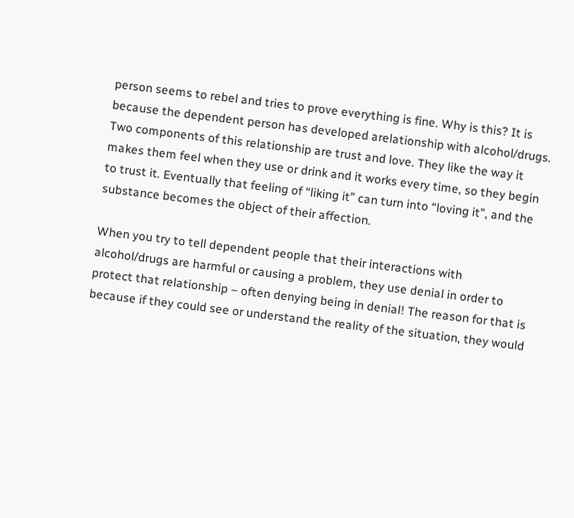person seems to rebel and tries to prove everything is fine. Why is this? It is because the dependent person has developed arelationship with alcohol/drugs. Two components of this relationship are trust and love. They like the way it makes them feel when they use or drink and it works every time, so they begin to trust it. Eventually that feeling of “liking it” can turn into “loving it”, and the substance becomes the object of their affection.

When you try to tell dependent people that their interactions with alcohol/drugs are harmful or causing a problem, they use denial in order to protect that relationship – often denying being in denial! The reason for that is because if they could see or understand the reality of the situation, they would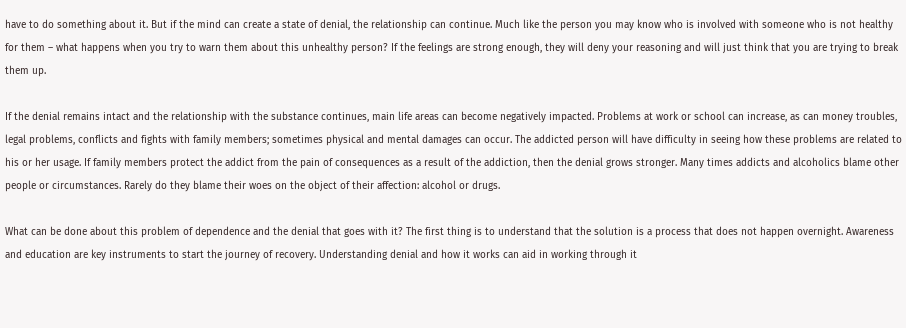have to do something about it. But if the mind can create a state of denial, the relationship can continue. Much like the person you may know who is involved with someone who is not healthy for them – what happens when you try to warn them about this unhealthy person? If the feelings are strong enough, they will deny your reasoning and will just think that you are trying to break them up.

If the denial remains intact and the relationship with the substance continues, main life areas can become negatively impacted. Problems at work or school can increase, as can money troubles, legal problems, conflicts and fights with family members; sometimes physical and mental damages can occur. The addicted person will have difficulty in seeing how these problems are related to his or her usage. If family members protect the addict from the pain of consequences as a result of the addiction, then the denial grows stronger. Many times addicts and alcoholics blame other people or circumstances. Rarely do they blame their woes on the object of their affection: alcohol or drugs.

What can be done about this problem of dependence and the denial that goes with it? The first thing is to understand that the solution is a process that does not happen overnight. Awareness and education are key instruments to start the journey of recovery. Understanding denial and how it works can aid in working through it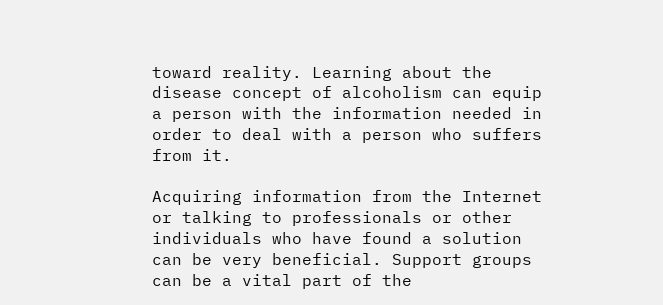toward reality. Learning about the disease concept of alcoholism can equip a person with the information needed in order to deal with a person who suffers from it.

Acquiring information from the Internet or talking to professionals or other individuals who have found a solution can be very beneficial. Support groups can be a vital part of the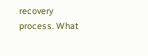recovery process. What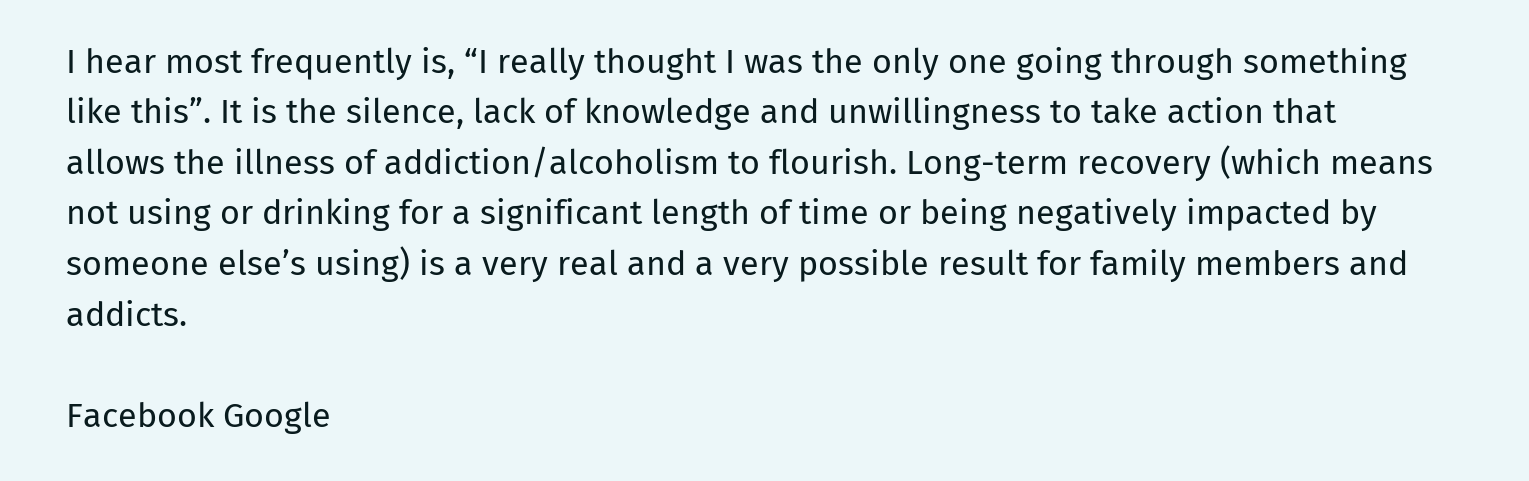I hear most frequently is, “I really thought I was the only one going through something like this”. It is the silence, lack of knowledge and unwillingness to take action that allows the illness of addiction/alcoholism to flourish. Long-term recovery (which means not using or drinking for a significant length of time or being negatively impacted by someone else’s using) is a very real and a very possible result for family members and addicts.

Facebook Google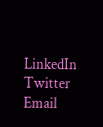LinkedIn Twitter Email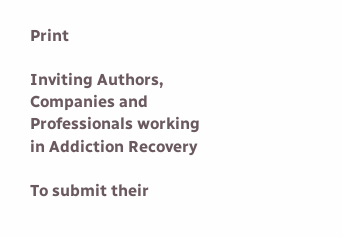Print

Inviting Authors, Companies and Professionals working in Addiction Recovery

To submit their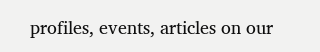profiles, events, articles on our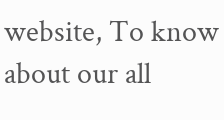website, To know about our all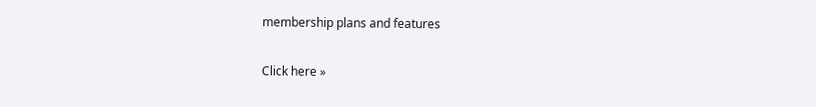membership plans and features

Click here »